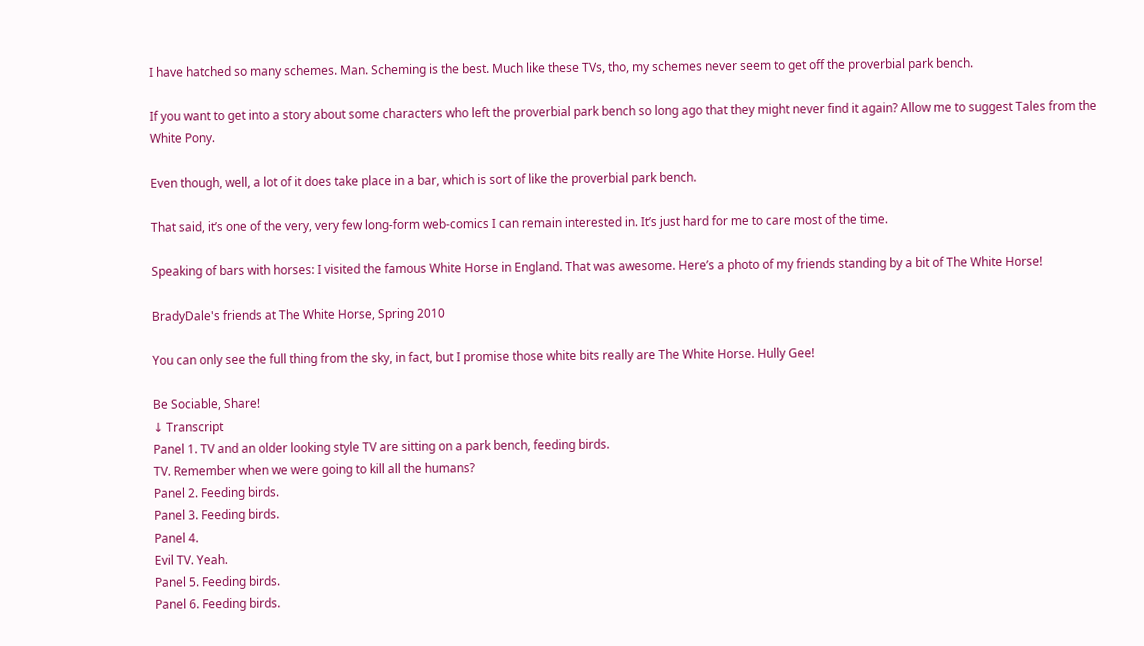I have hatched so many schemes. Man. Scheming is the best. Much like these TVs, tho, my schemes never seem to get off the proverbial park bench.

If you want to get into a story about some characters who left the proverbial park bench so long ago that they might never find it again? Allow me to suggest Tales from the White Pony.

Even though, well, a lot of it does take place in a bar, which is sort of like the proverbial park bench.

That said, it’s one of the very, very few long-form web-comics I can remain interested in. It’s just hard for me to care most of the time.

Speaking of bars with horses: I visited the famous White Horse in England. That was awesome. Here’s a photo of my friends standing by a bit of The White Horse!

BradyDale's friends at The White Horse, Spring 2010

You can only see the full thing from the sky, in fact, but I promise those white bits really are The White Horse. Hully Gee!

Be Sociable, Share!
↓ Transcript
Panel 1. TV and an older looking style TV are sitting on a park bench, feeding birds.
TV. Remember when we were going to kill all the humans?
Panel 2. Feeding birds.
Panel 3. Feeding birds.
Panel 4.
Evil TV. Yeah.
Panel 5. Feeding birds.
Panel 6. Feeding birds.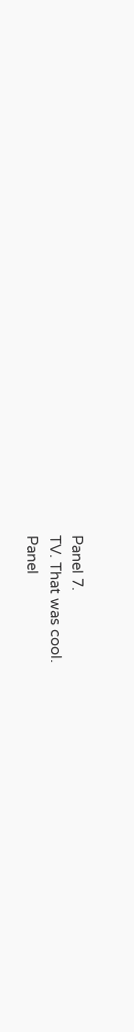Panel 7.
TV. That was cool.
Panel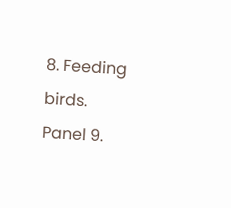8. Feeding birds.
Panel 9.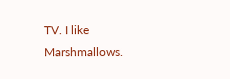TV. I like Marshmallows.